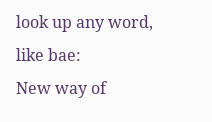look up any word, like bae:
New way of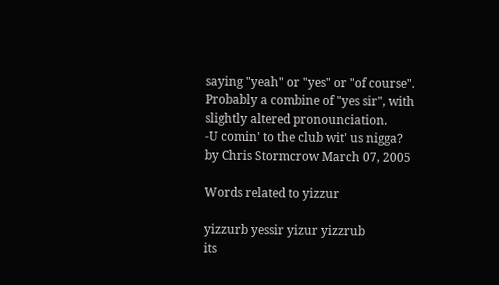saying "yeah" or "yes" or "of course". Probably a combine of "yes sir", with slightly altered pronounciation.
-U comin' to the club wit' us nigga?
by Chris Stormcrow March 07, 2005

Words related to yizzur

yizzurb yessir yizur yizzrub
its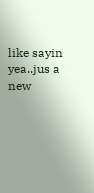like sayin yea..jus a new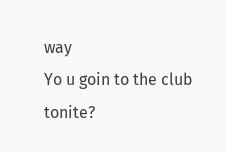way
Yo u goin to the club tonite?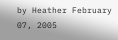by Heather February 07, 2005